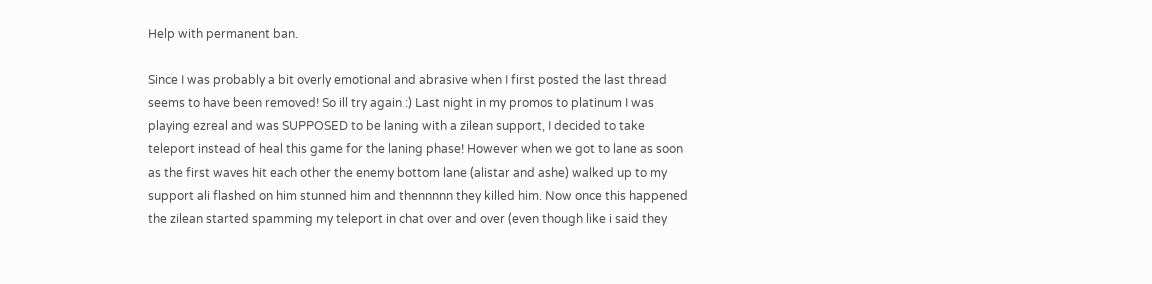Help with permanent ban.

Since I was probably a bit overly emotional and abrasive when I first posted the last thread seems to have been removed! So ill try again :) Last night in my promos to platinum I was playing ezreal and was SUPPOSED to be laning with a zilean support, I decided to take teleport instead of heal this game for the laning phase! However when we got to lane as soon as the first waves hit each other the enemy bottom lane (alistar and ashe) walked up to my support ali flashed on him stunned him and thennnnn they killed him. Now once this happened the zilean started spamming my teleport in chat over and over (even though like i said they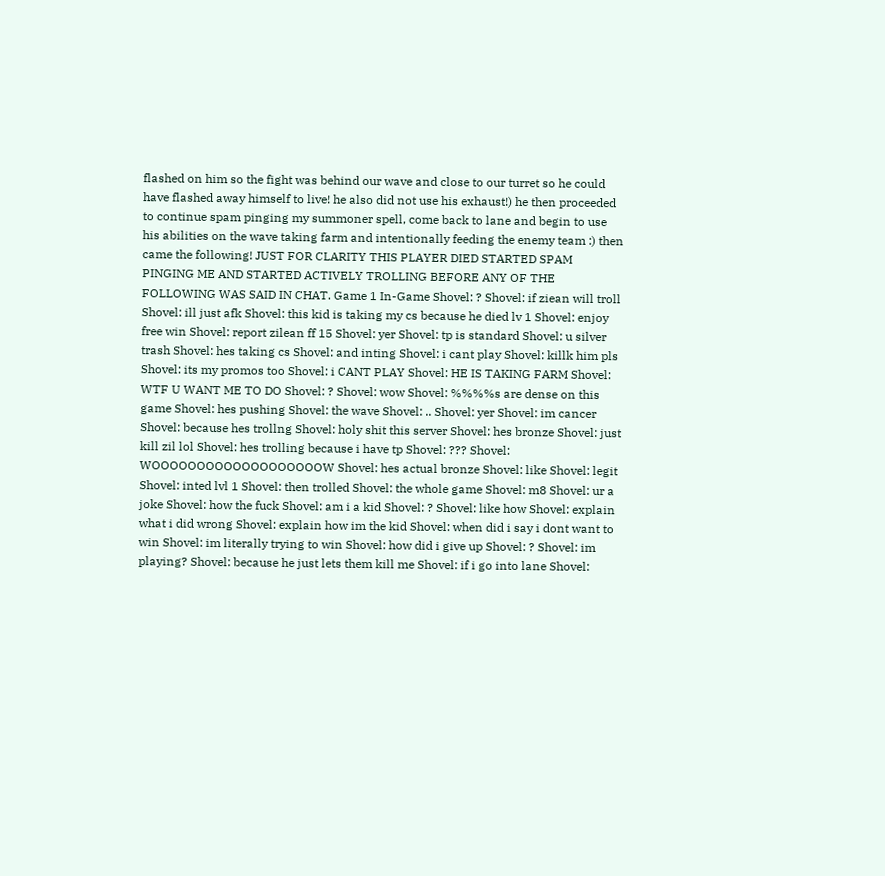flashed on him so the fight was behind our wave and close to our turret so he could have flashed away himself to live! he also did not use his exhaust!) he then proceeded to continue spam pinging my summoner spell, come back to lane and begin to use his abilities on the wave taking farm and intentionally feeding the enemy team :) then came the following! JUST FOR CLARITY THIS PLAYER DIED STARTED SPAM PINGING ME AND STARTED ACTIVELY TROLLING BEFORE ANY OF THE FOLLOWING WAS SAID IN CHAT. Game 1 In-Game Shovel: ? Shovel: if ziean will troll Shovel: ill just afk Shovel: this kid is taking my cs because he died lv 1 Shovel: enjoy free win Shovel: report zilean ff 15 Shovel: yer Shovel: tp is standard Shovel: u silver trash Shovel: hes taking cs Shovel: and inting Shovel: i cant play Shovel: killk him pls Shovel: its my promos too Shovel: i CANT PLAY Shovel: HE IS TAKING FARM Shovel: WTF U WANT ME TO DO Shovel: ? Shovel: wow Shovel: %%%%s are dense on this game Shovel: hes pushing Shovel: the wave Shovel: .. Shovel: yer Shovel: im cancer Shovel: because hes trollng Shovel: holy shit this server Shovel: hes bronze Shovel: just kill zil lol Shovel: hes trolling because i have tp Shovel: ??? Shovel: WOOOOOOOOOOOOOOOOOOOW Shovel: hes actual bronze Shovel: like Shovel: legit Shovel: inted lvl 1 Shovel: then trolled Shovel: the whole game Shovel: m8 Shovel: ur a joke Shovel: how the fuck Shovel: am i a kid Shovel: ? Shovel: like how Shovel: explain what i did wrong Shovel: explain how im the kid Shovel: when did i say i dont want to win Shovel: im literally trying to win Shovel: how did i give up Shovel: ? Shovel: im playing? Shovel: because he just lets them kill me Shovel: if i go into lane Shovel: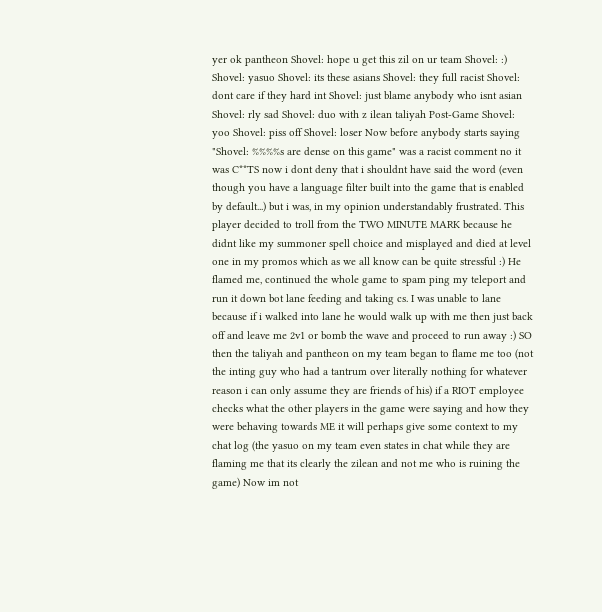yer ok pantheon Shovel: hope u get this zil on ur team Shovel: :) Shovel: yasuo Shovel: its these asians Shovel: they full racist Shovel: dont care if they hard int Shovel: just blame anybody who isnt asian Shovel: rly sad Shovel: duo with z ilean taliyah Post-Game Shovel: yoo Shovel: piss off Shovel: loser Now before anybody starts saying "Shovel: %%%%s are dense on this game" was a racist comment no it was C**TS now i dont deny that i shouldnt have said the word (even though you have a language filter built into the game that is enabled by default...) but i was, in my opinion understandably frustrated. This player decided to troll from the TWO MINUTE MARK because he didnt like my summoner spell choice and misplayed and died at level one in my promos which as we all know can be quite stressful :) He flamed me, continued the whole game to spam ping my teleport and run it down bot lane feeding and taking cs. I was unable to lane because if i walked into lane he would walk up with me then just back off and leave me 2v1 or bomb the wave and proceed to run away :) SO then the taliyah and pantheon on my team began to flame me too (not the inting guy who had a tantrum over literally nothing for whatever reason i can only assume they are friends of his) if a RIOT employee checks what the other players in the game were saying and how they were behaving towards ME it will perhaps give some context to my chat log (the yasuo on my team even states in chat while they are flaming me that its clearly the zilean and not me who is ruining the game) Now im not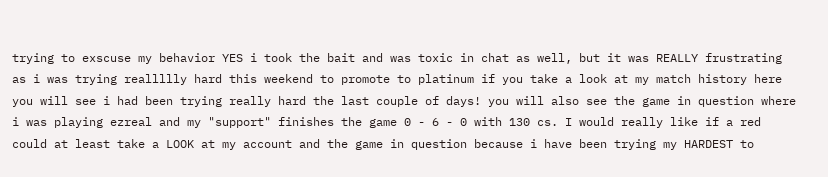trying to exscuse my behavior YES i took the bait and was toxic in chat as well, but it was REALLY frustrating as i was trying reallllly hard this weekend to promote to platinum if you take a look at my match history here you will see i had been trying really hard the last couple of days! you will also see the game in question where i was playing ezreal and my "support" finishes the game 0 - 6 - 0 with 130 cs. I would really like if a red could at least take a LOOK at my account and the game in question because i have been trying my HARDEST to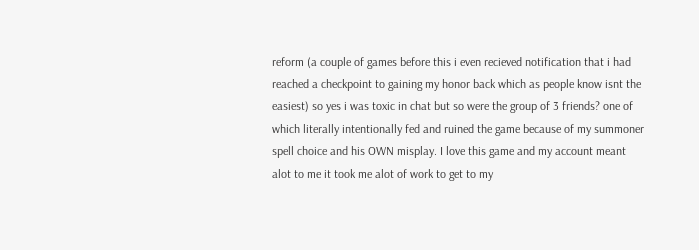reform (a couple of games before this i even recieved notification that i had reached a checkpoint to gaining my honor back which as people know isnt the easiest) so yes i was toxic in chat but so were the group of 3 friends? one of which literally intentionally fed and ruined the game because of my summoner spell choice and his OWN misplay. I love this game and my account meant alot to me it took me alot of work to get to my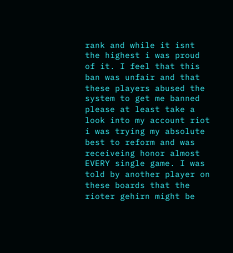rank and while it isnt the highest i was proud of it. I feel that this ban was unfair and that these players abused the system to get me banned please at least take a look into my account riot i was trying my absolute best to reform and was receiveing honor almost EVERY single game. I was told by another player on these boards that the rioter gehirn might be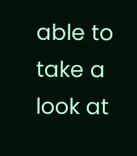able to take a look at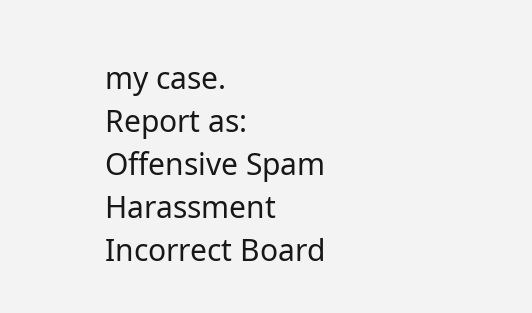my case.
Report as:
Offensive Spam Harassment Incorrect Board